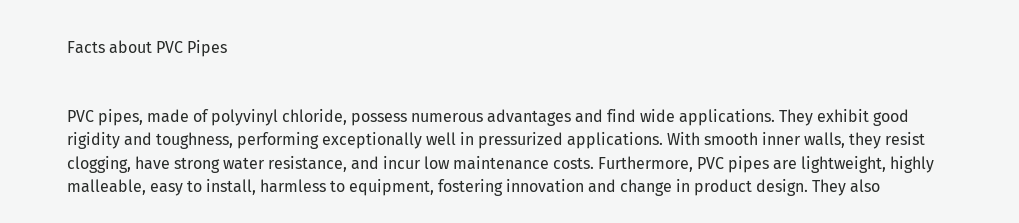Facts about PVC Pipes


PVC pipes, made of polyvinyl chloride, possess numerous advantages and find wide applications. They exhibit good rigidity and toughness, performing exceptionally well in pressurized applications. With smooth inner walls, they resist clogging, have strong water resistance, and incur low maintenance costs. Furthermore, PVC pipes are lightweight, highly malleable, easy to install, harmless to equipment, fostering innovation and change in product design. They also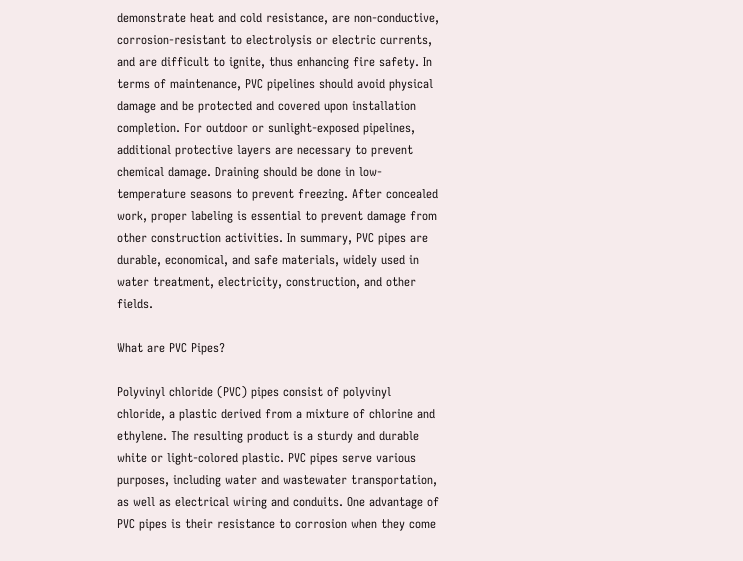demonstrate heat and cold resistance, are non-conductive, corrosion-resistant to electrolysis or electric currents, and are difficult to ignite, thus enhancing fire safety. In terms of maintenance, PVC pipelines should avoid physical damage and be protected and covered upon installation completion. For outdoor or sunlight-exposed pipelines, additional protective layers are necessary to prevent chemical damage. Draining should be done in low-temperature seasons to prevent freezing. After concealed work, proper labeling is essential to prevent damage from other construction activities. In summary, PVC pipes are durable, economical, and safe materials, widely used in water treatment, electricity, construction, and other fields.

What are PVC Pipes?

Polyvinyl chloride (PVC) pipes consist of polyvinyl chloride, a plastic derived from a mixture of chlorine and ethylene. The resulting product is a sturdy and durable white or light-colored plastic. PVC pipes serve various purposes, including water and wastewater transportation, as well as electrical wiring and conduits. One advantage of PVC pipes is their resistance to corrosion when they come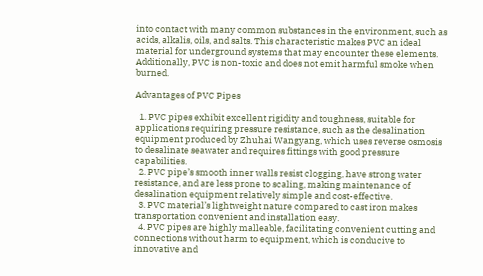into contact with many common substances in the environment, such as acids, alkalis, oils, and salts. This characteristic makes PVC an ideal material for underground systems that may encounter these elements. Additionally, PVC is non-toxic and does not emit harmful smoke when burned.

Advantages of PVC Pipes

  1. PVC pipes exhibit excellent rigidity and toughness, suitable for applications requiring pressure resistance, such as the desalination equipment produced by Zhuhai Wangyang, which uses reverse osmosis to desalinate seawater and requires fittings with good pressure capabilities.
  2. PVC pipe’s smooth inner walls resist clogging, have strong water resistance, and are less prone to scaling, making maintenance of desalination equipment relatively simple and cost-effective.
  3. PVC material’s lightweight nature compared to cast iron makes transportation convenient and installation easy.
  4. PVC pipes are highly malleable, facilitating convenient cutting and connections without harm to equipment, which is conducive to innovative and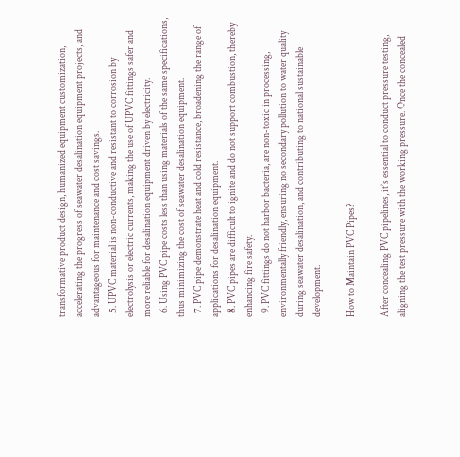transformative product design, humanized equipment customization, accelerating the progress of seawater desalination equipment projects, and advantageous for maintenance and cost savings.
  5. UPVC material is non-conductive and resistant to corrosion by electrolysis or electric currents, making the use of UPVC fittings safer and more reliable for desalination equipment driven by electricity.
  6. Using PVC pipe costs less than using materials of the same specifications, thus minimizing the cost of seawater desalination equipment.
  7. PVC pipe demonstrate heat and cold resistance, broadening the range of applications for desalination equipment.
  8. PVC pipes are difficult to ignite and do not support combustion, thereby enhancing fire safety.
  9. PVC fittings do not harbor bacteria, are non-toxic in processing, environmentally friendly, ensuring no secondary pollution to water quality during seawater desalination, and contributing to national sustainable development.

How to Maintain PVC Pipes?

After concealing PVC pipelines, it’s essential to conduct pressure testing, aligning the test pressure with the working pressure. Once the concealed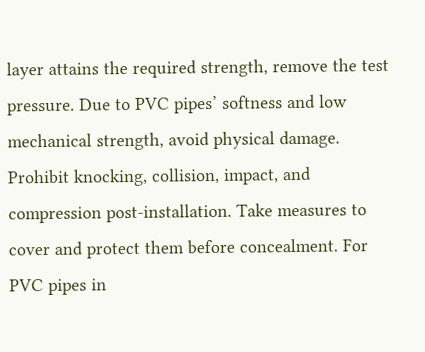layer attains the required strength, remove the test pressure. Due to PVC pipes’ softness and low mechanical strength, avoid physical damage. Prohibit knocking, collision, impact, and compression post-installation. Take measures to cover and protect them before concealment. For PVC pipes in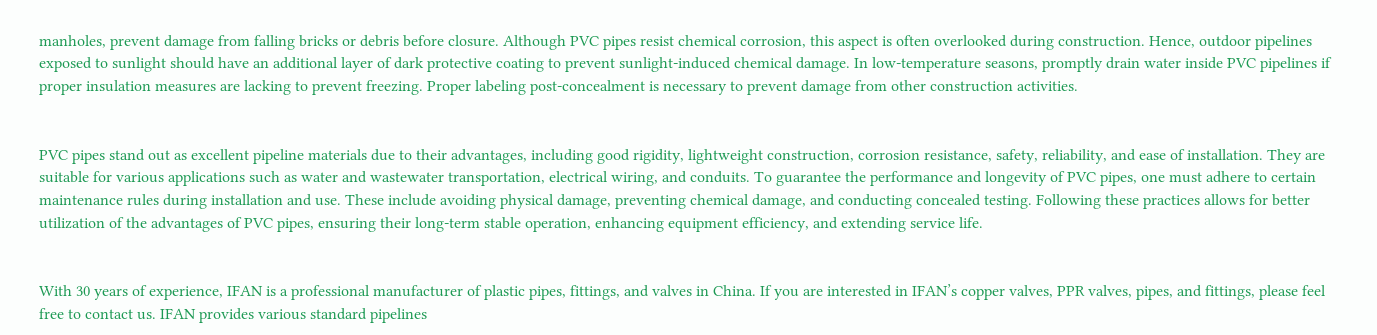manholes, prevent damage from falling bricks or debris before closure. Although PVC pipes resist chemical corrosion, this aspect is often overlooked during construction. Hence, outdoor pipelines exposed to sunlight should have an additional layer of dark protective coating to prevent sunlight-induced chemical damage. In low-temperature seasons, promptly drain water inside PVC pipelines if proper insulation measures are lacking to prevent freezing. Proper labeling post-concealment is necessary to prevent damage from other construction activities.


PVC pipes stand out as excellent pipeline materials due to their advantages, including good rigidity, lightweight construction, corrosion resistance, safety, reliability, and ease of installation. They are suitable for various applications such as water and wastewater transportation, electrical wiring, and conduits. To guarantee the performance and longevity of PVC pipes, one must adhere to certain maintenance rules during installation and use. These include avoiding physical damage, preventing chemical damage, and conducting concealed testing. Following these practices allows for better utilization of the advantages of PVC pipes, ensuring their long-term stable operation, enhancing equipment efficiency, and extending service life.


With 30 years of experience, IFAN is a professional manufacturer of plastic pipes, fittings, and valves in China. If you are interested in IFAN’s copper valves, PPR valves, pipes, and fittings, please feel free to contact us. IFAN provides various standard pipelines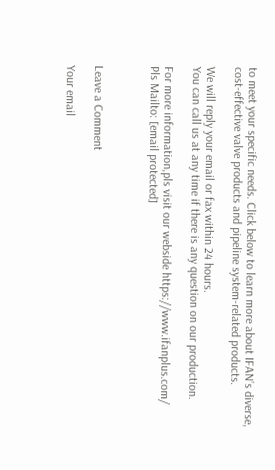to meet your specific needs. Click below to learn more about IFAN’s diverse, cost-effective valve products and pipeline system-related products.

We will reply your email or fax within 24 hours.
You can call us at any time if there is any question on our production.

For more information,pls visit our webside https://www.ifanplus.com/
Pls Mailto: [email protected]



Leave a Comment

Your email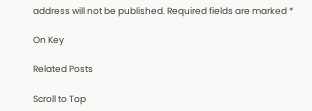address will not be published. Required fields are marked *

On Key

Related Posts

Scroll to Top